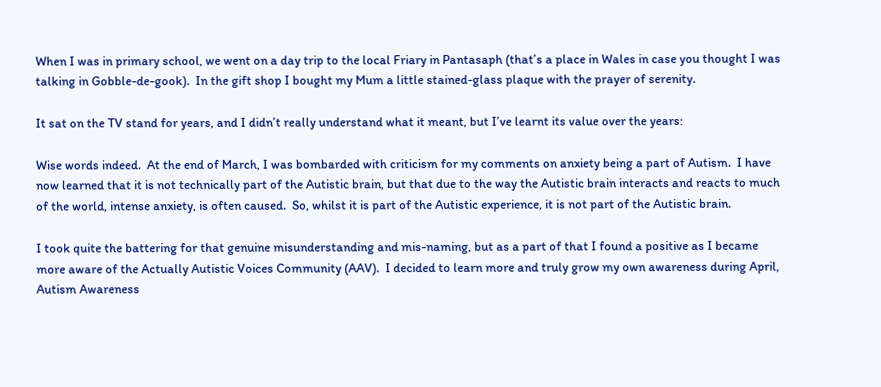When I was in primary school, we went on a day trip to the local Friary in Pantasaph (that’s a place in Wales in case you thought I was talking in Gobble-de-gook).  In the gift shop I bought my Mum a little stained-glass plaque with the prayer of serenity.

It sat on the TV stand for years, and I didn’t really understand what it meant, but I’ve learnt its value over the years:

Wise words indeed.  At the end of March, I was bombarded with criticism for my comments on anxiety being a part of Autism.  I have now learned that it is not technically part of the Autistic brain, but that due to the way the Autistic brain interacts and reacts to much of the world, intense anxiety, is often caused.  So, whilst it is part of the Autistic experience, it is not part of the Autistic brain.

I took quite the battering for that genuine misunderstanding and mis-naming, but as a part of that I found a positive as I became more aware of the Actually Autistic Voices Community (AAV).  I decided to learn more and truly grow my own awareness during April, Autism Awareness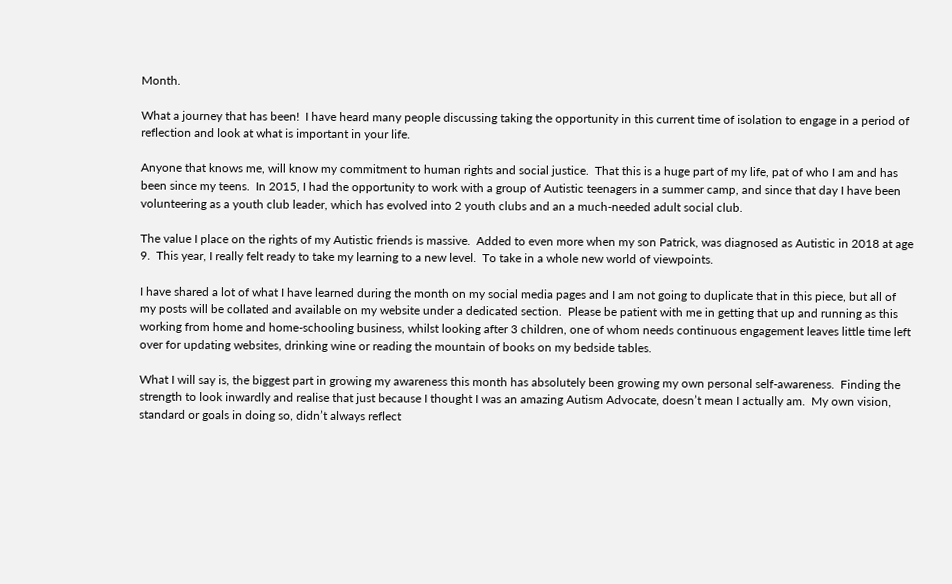Month.

What a journey that has been!  I have heard many people discussing taking the opportunity in this current time of isolation to engage in a period of reflection and look at what is important in your life.

Anyone that knows me, will know my commitment to human rights and social justice.  That this is a huge part of my life, pat of who I am and has been since my teens.  In 2015, I had the opportunity to work with a group of Autistic teenagers in a summer camp, and since that day I have been volunteering as a youth club leader, which has evolved into 2 youth clubs and an a much-needed adult social club.

The value I place on the rights of my Autistic friends is massive.  Added to even more when my son Patrick, was diagnosed as Autistic in 2018 at age 9.  This year, I really felt ready to take my learning to a new level.  To take in a whole new world of viewpoints.

I have shared a lot of what I have learned during the month on my social media pages and I am not going to duplicate that in this piece, but all of my posts will be collated and available on my website under a dedicated section.  Please be patient with me in getting that up and running as this working from home and home-schooling business, whilst looking after 3 children, one of whom needs continuous engagement leaves little time left over for updating websites, drinking wine or reading the mountain of books on my bedside tables.

What I will say is, the biggest part in growing my awareness this month has absolutely been growing my own personal self-awareness.  Finding the strength to look inwardly and realise that just because I thought I was an amazing Autism Advocate, doesn’t mean I actually am.  My own vision, standard or goals in doing so, didn’t always reflect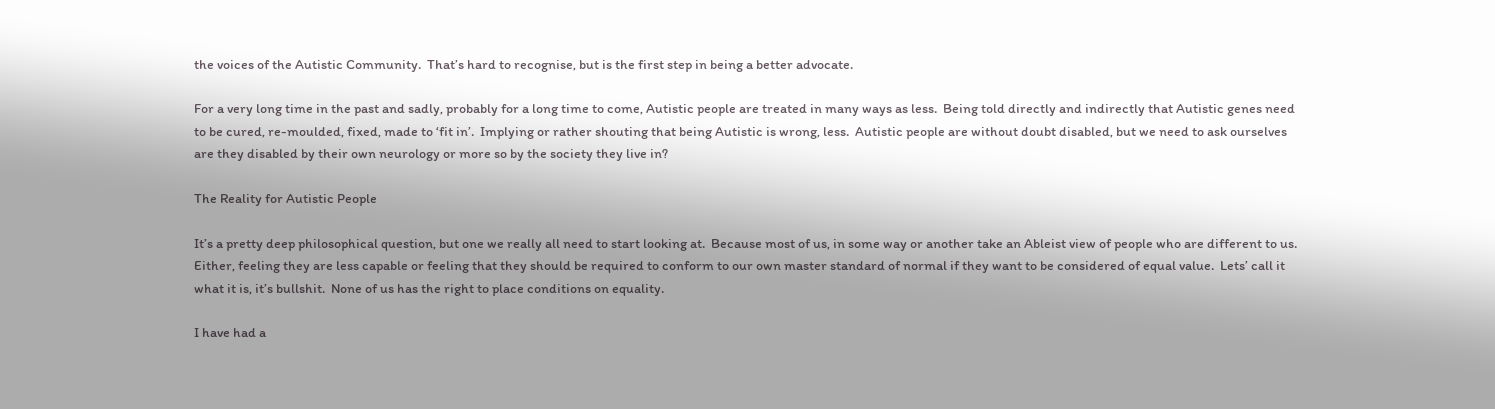the voices of the Autistic Community.  That’s hard to recognise, but is the first step in being a better advocate.

For a very long time in the past and sadly, probably for a long time to come, Autistic people are treated in many ways as less.  Being told directly and indirectly that Autistic genes need to be cured, re-moulded, fixed, made to ‘fit in’.  Implying or rather shouting that being Autistic is wrong, less.  Autistic people are without doubt disabled, but we need to ask ourselves are they disabled by their own neurology or more so by the society they live in?

The Reality for Autistic People

It’s a pretty deep philosophical question, but one we really all need to start looking at.  Because most of us, in some way or another take an Ableist view of people who are different to us.  Either, feeling they are less capable or feeling that they should be required to conform to our own master standard of normal if they want to be considered of equal value.  Lets’ call it what it is, it’s bullshit.  None of us has the right to place conditions on equality.

I have had a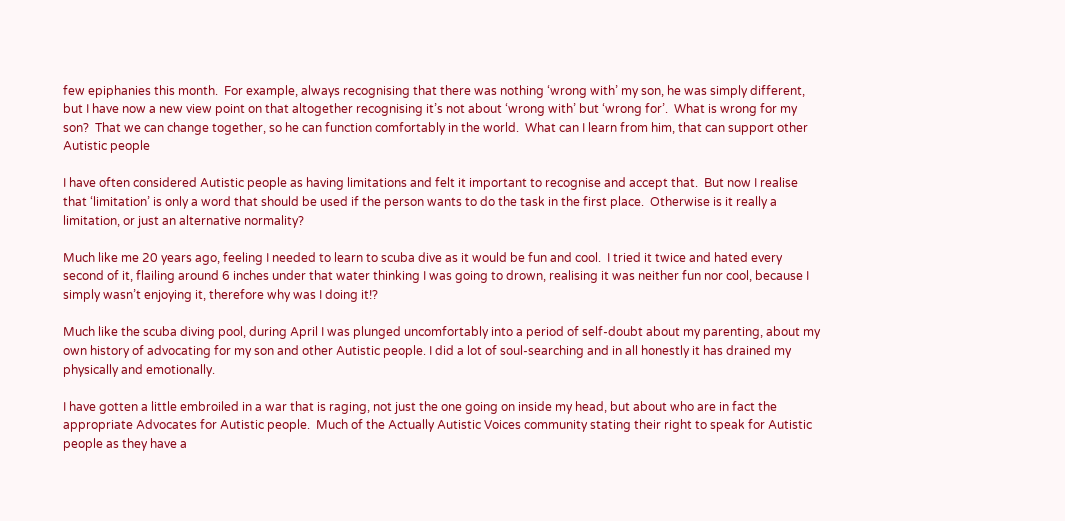few epiphanies this month.  For example, always recognising that there was nothing ‘wrong with’ my son, he was simply different, but I have now a new view point on that altogether recognising it’s not about ‘wrong with’ but ‘wrong for’.  What is wrong for my son?  That we can change together, so he can function comfortably in the world.  What can I learn from him, that can support other Autistic people

I have often considered Autistic people as having limitations and felt it important to recognise and accept that.  But now I realise that ‘limitation’ is only a word that should be used if the person wants to do the task in the first place.  Otherwise is it really a limitation, or just an alternative normality?

Much like me 20 years ago, feeling I needed to learn to scuba dive as it would be fun and cool.  I tried it twice and hated every second of it, flailing around 6 inches under that water thinking I was going to drown, realising it was neither fun nor cool, because I simply wasn’t enjoying it, therefore why was I doing it!?

Much like the scuba diving pool, during April I was plunged uncomfortably into a period of self-doubt about my parenting, about my own history of advocating for my son and other Autistic people. I did a lot of soul-searching and in all honestly it has drained my physically and emotionally.

I have gotten a little embroiled in a war that is raging, not just the one going on inside my head, but about who are in fact the appropriate Advocates for Autistic people.  Much of the Actually Autistic Voices community stating their right to speak for Autistic people as they have a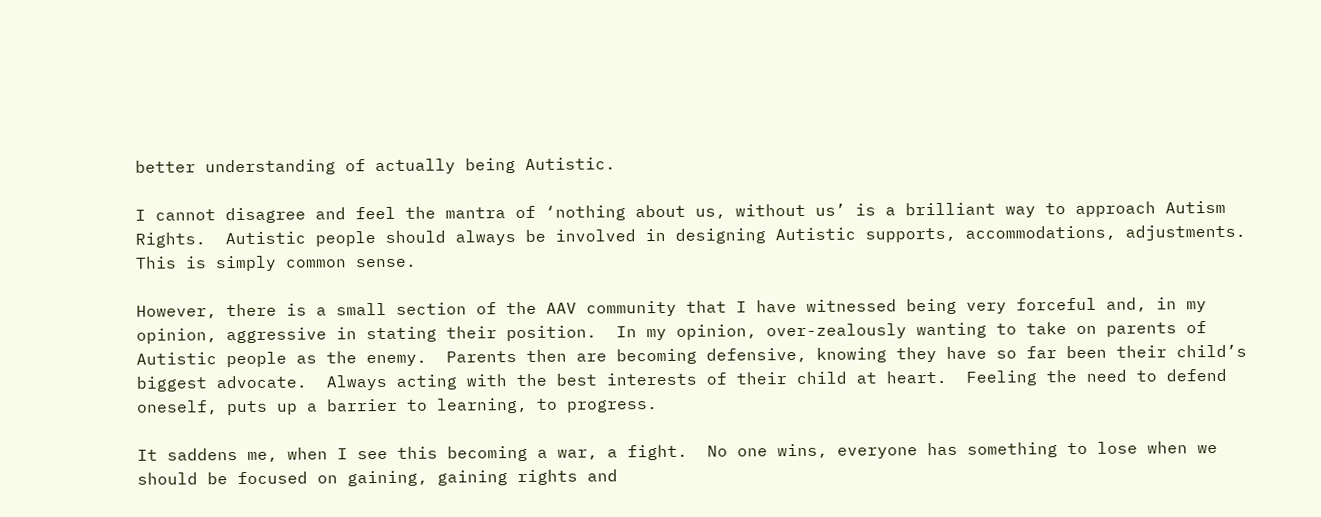better understanding of actually being Autistic.

I cannot disagree and feel the mantra of ‘nothing about us, without us’ is a brilliant way to approach Autism Rights.  Autistic people should always be involved in designing Autistic supports, accommodations, adjustments.  This is simply common sense.

However, there is a small section of the AAV community that I have witnessed being very forceful and, in my opinion, aggressive in stating their position.  In my opinion, over-zealously wanting to take on parents of Autistic people as the enemy.  Parents then are becoming defensive, knowing they have so far been their child’s biggest advocate.  Always acting with the best interests of their child at heart.  Feeling the need to defend oneself, puts up a barrier to learning, to progress.

It saddens me, when I see this becoming a war, a fight.  No one wins, everyone has something to lose when we should be focused on gaining, gaining rights and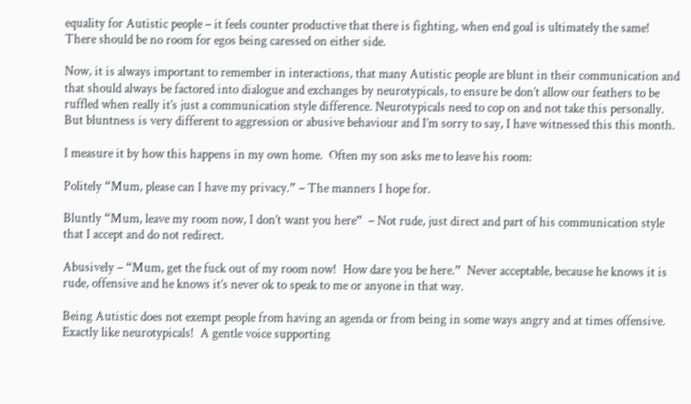equality for Autistic people – it feels counter productive that there is fighting, when end goal is ultimately the same!  There should be no room for egos being caressed on either side.

Now, it is always important to remember in interactions, that many Autistic people are blunt in their communication and that should always be factored into dialogue and exchanges by neurotypicals, to ensure be don’t allow our feathers to be ruffled when really it’s just a communication style difference. Neurotypicals need to cop on and not take this personally.   But bluntness is very different to aggression or abusive behaviour and I’m sorry to say, I have witnessed this this month.

I measure it by how this happens in my own home.  Often my son asks me to leave his room:

Politely “Mum, please can I have my privacy.” – The manners I hope for.

Bluntly “Mum, leave my room now, I don’t want you here”  – Not rude, just direct and part of his communication style that I accept and do not redirect.

Abusively – “Mum, get the fuck out of my room now!  How dare you be here.”  Never acceptable, because he knows it is rude, offensive and he knows it’s never ok to speak to me or anyone in that way.

Being Autistic does not exempt people from having an agenda or from being in some ways angry and at times offensive.  Exactly like neurotypicals!  A gentle voice supporting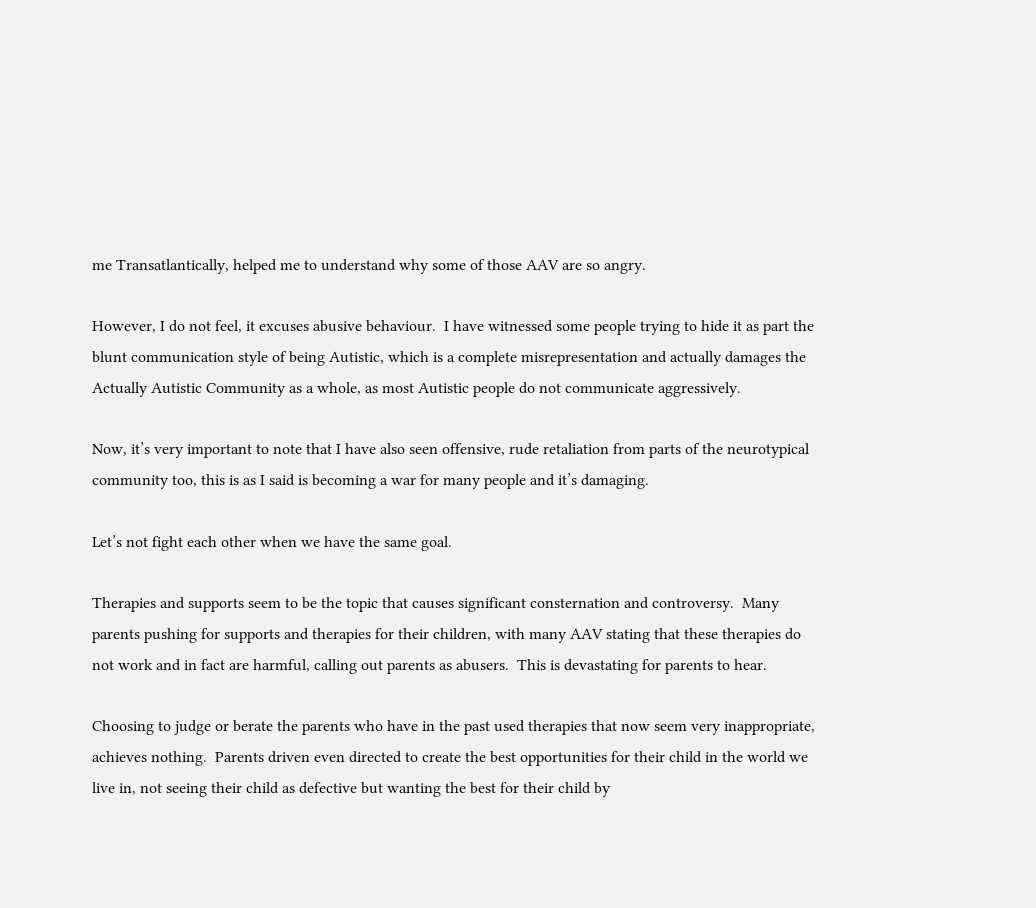me Transatlantically, helped me to understand why some of those AAV are so angry.

However, I do not feel, it excuses abusive behaviour.  I have witnessed some people trying to hide it as part the blunt communication style of being Autistic, which is a complete misrepresentation and actually damages the Actually Autistic Community as a whole, as most Autistic people do not communicate aggressively.

Now, it’s very important to note that I have also seen offensive, rude retaliation from parts of the neurotypical community too, this is as I said is becoming a war for many people and it’s damaging.

Let’s not fight each other when we have the same goal.

Therapies and supports seem to be the topic that causes significant consternation and controversy.  Many parents pushing for supports and therapies for their children, with many AAV stating that these therapies do not work and in fact are harmful, calling out parents as abusers.  This is devastating for parents to hear.

Choosing to judge or berate the parents who have in the past used therapies that now seem very inappropriate, achieves nothing.  Parents driven even directed to create the best opportunities for their child in the world we live in, not seeing their child as defective but wanting the best for their child by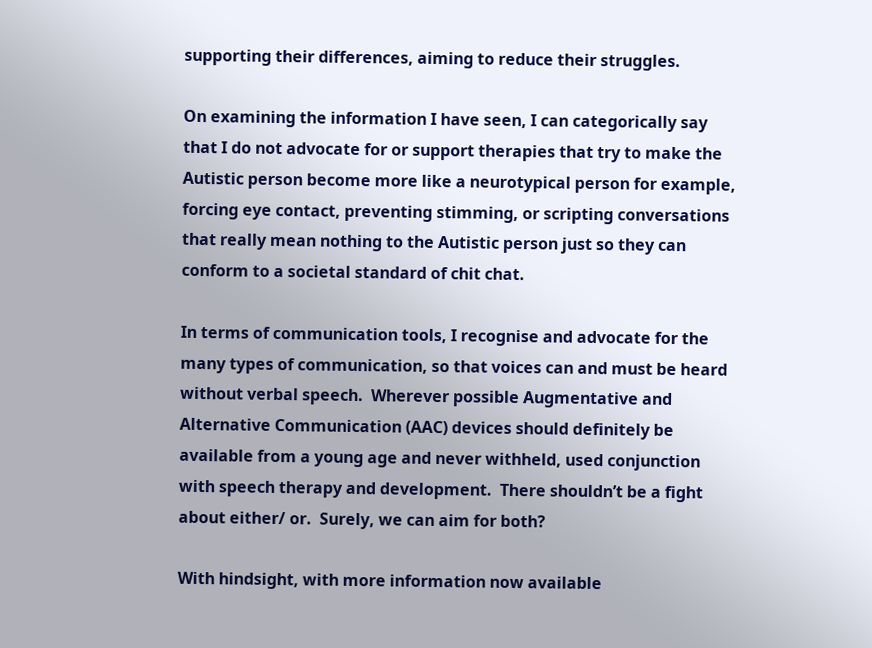supporting their differences, aiming to reduce their struggles.

On examining the information I have seen, I can categorically say that I do not advocate for or support therapies that try to make the Autistic person become more like a neurotypical person for example, forcing eye contact, preventing stimming, or scripting conversations that really mean nothing to the Autistic person just so they can conform to a societal standard of chit chat.

In terms of communication tools, I recognise and advocate for the many types of communication, so that voices can and must be heard without verbal speech.  Wherever possible Augmentative and Alternative Communication (AAC) devices should definitely be available from a young age and never withheld, used conjunction with speech therapy and development.  There shouldn’t be a fight about either/ or.  Surely, we can aim for both?

With hindsight, with more information now available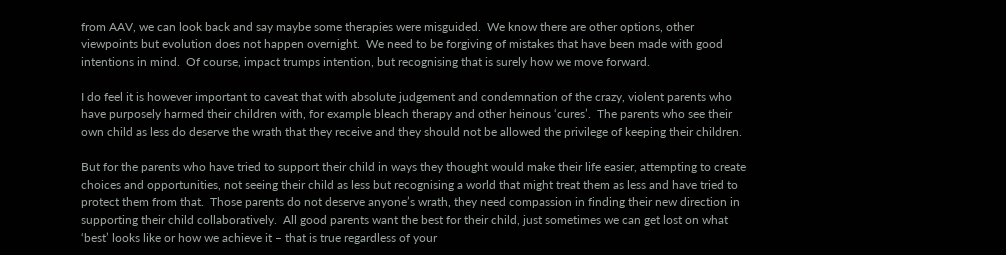from AAV, we can look back and say maybe some therapies were misguided.  We know there are other options, other viewpoints but evolution does not happen overnight.  We need to be forgiving of mistakes that have been made with good intentions in mind.  Of course, impact trumps intention, but recognising that is surely how we move forward.

I do feel it is however important to caveat that with absolute judgement and condemnation of the crazy, violent parents who have purposely harmed their children with, for example bleach therapy and other heinous ‘cures’.  The parents who see their own child as less do deserve the wrath that they receive and they should not be allowed the privilege of keeping their children.

But for the parents who have tried to support their child in ways they thought would make their life easier, attempting to create choices and opportunities, not seeing their child as less but recognising a world that might treat them as less and have tried to protect them from that.  Those parents do not deserve anyone’s wrath, they need compassion in finding their new direction in supporting their child collaboratively.  All good parents want the best for their child, just sometimes we can get lost on what ‘best’ looks like or how we achieve it – that is true regardless of your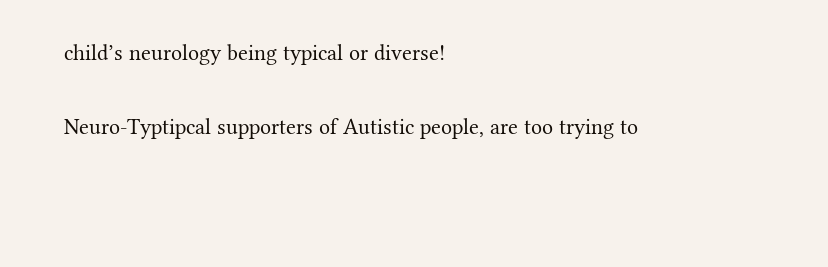child’s neurology being typical or diverse!

Neuro-Typtipcal supporters of Autistic people, are too trying to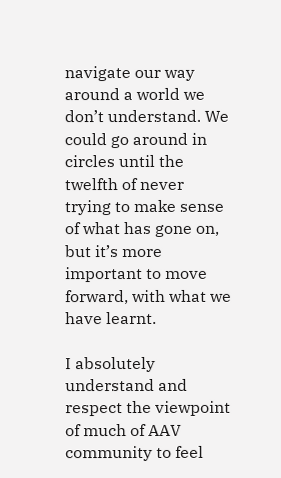navigate our way around a world we don’t understand. We could go around in circles until the twelfth of never trying to make sense of what has gone on, but it’s more important to move forward, with what we have learnt.

I absolutely understand and respect the viewpoint of much of AAV community to feel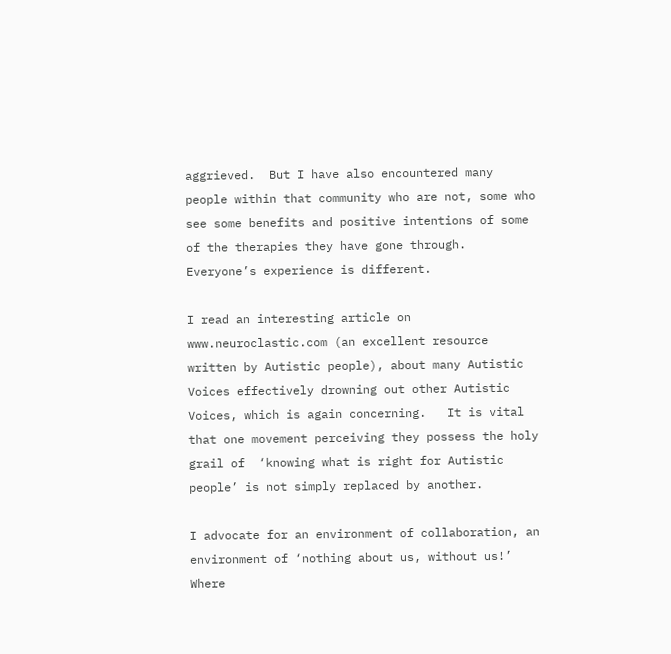aggrieved.  But I have also encountered many people within that community who are not, some who see some benefits and positive intentions of some of the therapies they have gone through.  Everyone’s experience is different.

I read an interesting article on www.neuroclastic.com (an excellent resource written by Autistic people), about many Autistic Voices effectively drowning out other Autistic Voices, which is again concerning.   It is vital that one movement perceiving they possess the holy grail of  ‘knowing what is right for Autistic people’ is not simply replaced by another.

I advocate for an environment of collaboration, an environment of ‘nothing about us, without us!’  Where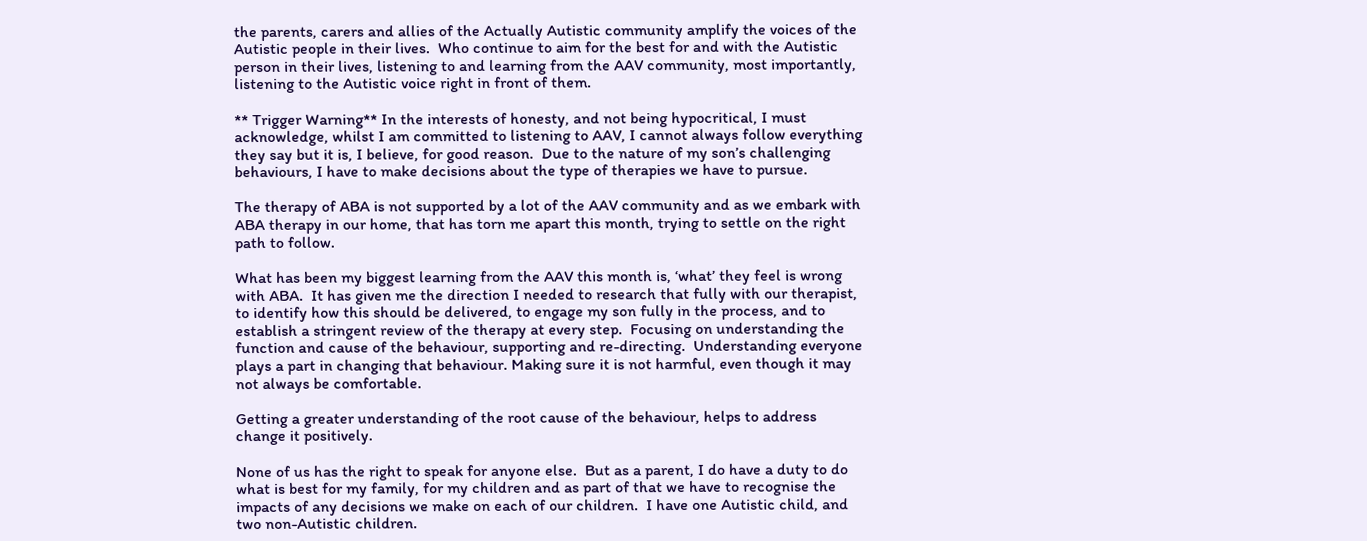the parents, carers and allies of the Actually Autistic community amplify the voices of the Autistic people in their lives.  Who continue to aim for the best for and with the Autistic person in their lives, listening to and learning from the AAV community, most importantly, listening to the Autistic voice right in front of them.

** Trigger Warning** In the interests of honesty, and not being hypocritical, I must acknowledge, whilst I am committed to listening to AAV, I cannot always follow everything they say but it is, I believe, for good reason.  Due to the nature of my son’s challenging behaviours, I have to make decisions about the type of therapies we have to pursue.

The therapy of ABA is not supported by a lot of the AAV community and as we embark with ABA therapy in our home, that has torn me apart this month, trying to settle on the right path to follow.

What has been my biggest learning from the AAV this month is, ‘what’ they feel is wrong with ABA.  It has given me the direction I needed to research that fully with our therapist, to identify how this should be delivered, to engage my son fully in the process, and to establish a stringent review of the therapy at every step.  Focusing on understanding the function and cause of the behaviour, supporting and re-directing.  Understanding everyone plays a part in changing that behaviour. Making sure it is not harmful, even though it may not always be comfortable.

Getting a greater understanding of the root cause of the behaviour, helps to address change it positively.

None of us has the right to speak for anyone else.  But as a parent, I do have a duty to do what is best for my family, for my children and as part of that we have to recognise the impacts of any decisions we make on each of our children.  I have one Autistic child, and two non-Autistic children.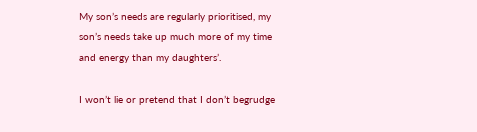My son’s needs are regularly prioritised, my son’s needs take up much more of my time and energy than my daughters’.

I won’t lie or pretend that I don’t begrudge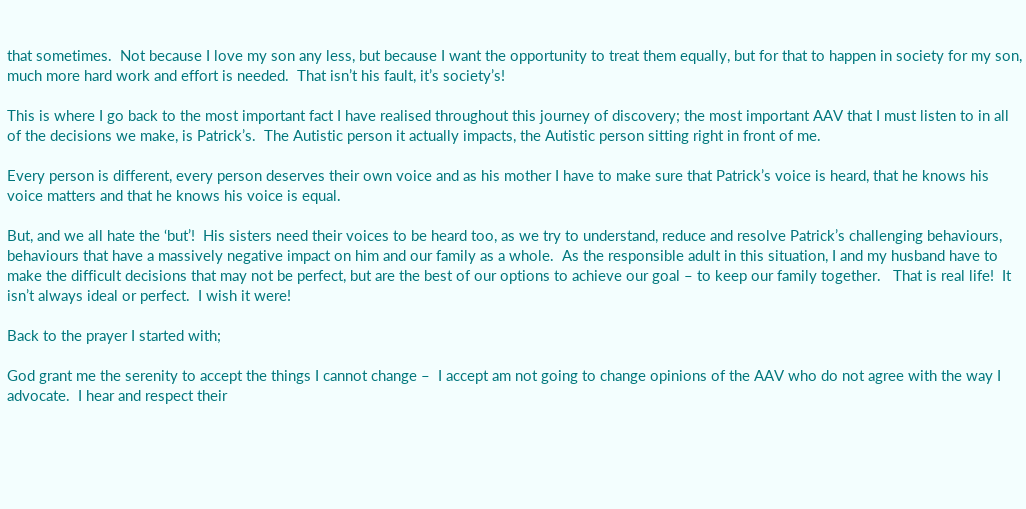that sometimes.  Not because I love my son any less, but because I want the opportunity to treat them equally, but for that to happen in society for my son, much more hard work and effort is needed.  That isn’t his fault, it’s society’s!

This is where I go back to the most important fact I have realised throughout this journey of discovery; the most important AAV that I must listen to in all of the decisions we make, is Patrick’s.  The Autistic person it actually impacts, the Autistic person sitting right in front of me.

Every person is different, every person deserves their own voice and as his mother I have to make sure that Patrick’s voice is heard, that he knows his voice matters and that he knows his voice is equal.

But, and we all hate the ‘but’!  His sisters need their voices to be heard too, as we try to understand, reduce and resolve Patrick’s challenging behaviours, behaviours that have a massively negative impact on him and our family as a whole.  As the responsible adult in this situation, I and my husband have to make the difficult decisions that may not be perfect, but are the best of our options to achieve our goal – to keep our family together.   That is real life!  It isn’t always ideal or perfect.  I wish it were!

Back to the prayer I started with;

God grant me the serenity to accept the things I cannot change –  I accept am not going to change opinions of the AAV who do not agree with the way I advocate.  I hear and respect their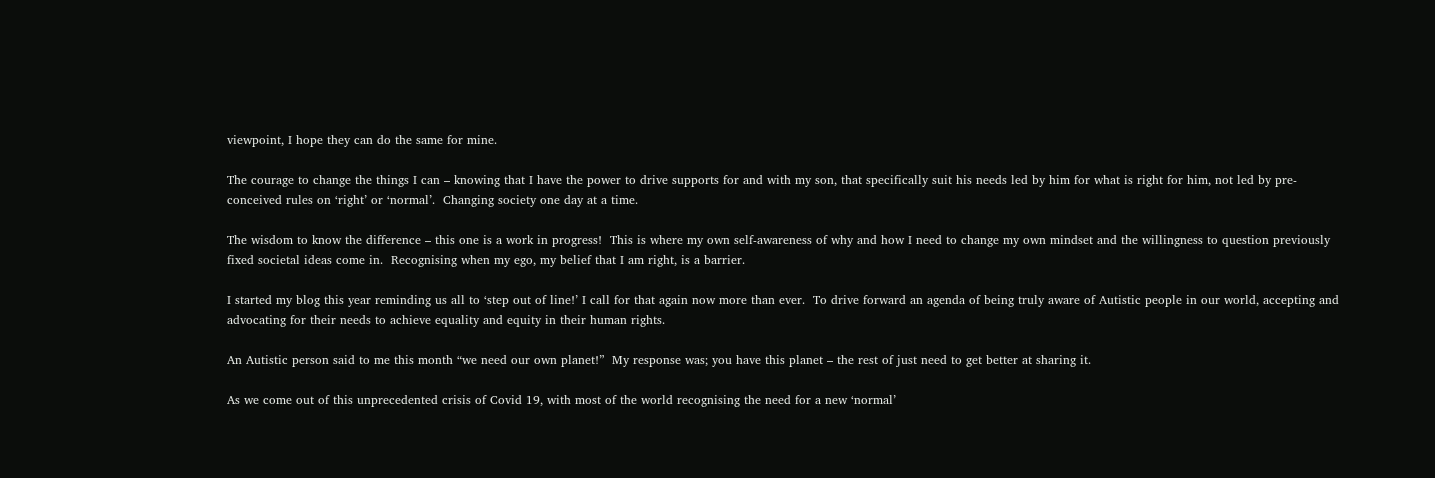viewpoint, I hope they can do the same for mine.

The courage to change the things I can – knowing that I have the power to drive supports for and with my son, that specifically suit his needs led by him for what is right for him, not led by pre-conceived rules on ‘right’ or ‘normal’.  Changing society one day at a time.

The wisdom to know the difference – this one is a work in progress!  This is where my own self-awareness of why and how I need to change my own mindset and the willingness to question previously fixed societal ideas come in.  Recognising when my ego, my belief that I am right, is a barrier.

I started my blog this year reminding us all to ‘step out of line!’ I call for that again now more than ever.  To drive forward an agenda of being truly aware of Autistic people in our world, accepting and advocating for their needs to achieve equality and equity in their human rights.

An Autistic person said to me this month “we need our own planet!”  My response was; you have this planet – the rest of just need to get better at sharing it.

As we come out of this unprecedented crisis of Covid 19, with most of the world recognising the need for a new ‘normal’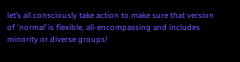let’s all consciously take action to make sure that version of ‘normal’ is flexible, all-encompassing and includes minority or diverse groups!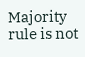Majority rule is not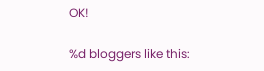OK!

%d bloggers like this: